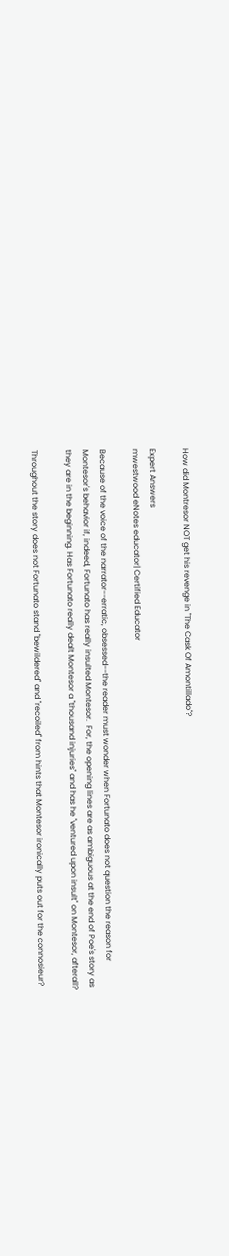How did Montresor NOT get his revenge in "The Cask Of Amontillado"?

Expert Answers
mwestwood eNotes educator| Certified Educator

Because of the voice of the narrator--erratic, obsessed--the reader must wonder when Fortunato does not question the reason for Montesor's behavior if, indeed, Fortunato has really insulted Montesor.  For, the opening lines are as ambiguous at the end of Poe's story as they are in the beginning. Has Fortunato really dealt Montesor a "thousand injuries" and has he "ventured upon insult" on Montesor, afterall?

Throughout the story does not Fortunato stand "bewildered" and "recoiled" from hints that Montesor ironically puts out for the connosieur?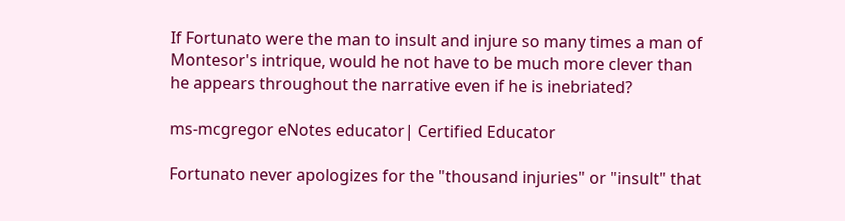If Fortunato were the man to insult and injure so many times a man of Montesor's intrique, would he not have to be much more clever than he appears throughout the narrative even if he is inebriated?

ms-mcgregor eNotes educator| Certified Educator

Fortunato never apologizes for the "thousand injuries" or "insult" that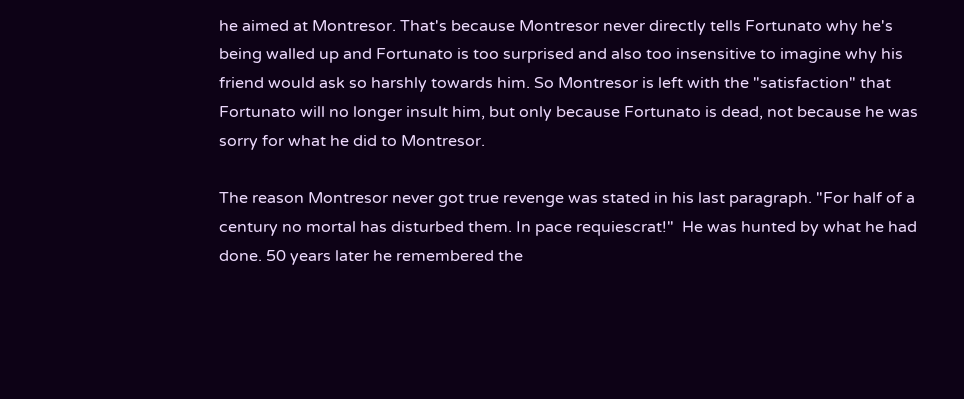he aimed at Montresor. That's because Montresor never directly tells Fortunato why he's being walled up and Fortunato is too surprised and also too insensitive to imagine why his friend would ask so harshly towards him. So Montresor is left with the "satisfaction" that Fortunato will no longer insult him, but only because Fortunato is dead, not because he was sorry for what he did to Montresor.

The reason Montresor never got true revenge was stated in his last paragraph. "For half of a century no mortal has disturbed them. In pace requiescrat!"  He was hunted by what he had done. 50 years later he remembered the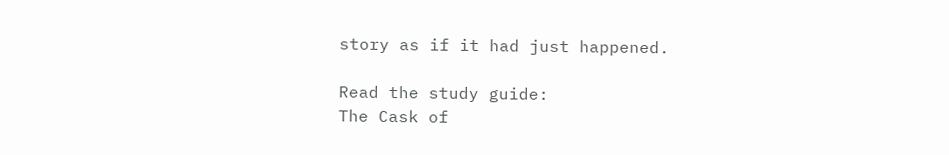story as if it had just happened.

Read the study guide:
The Cask of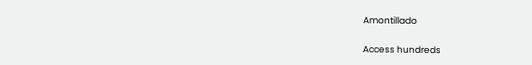Amontillado

Access hundreds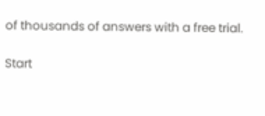of thousands of answers with a free trial.

Start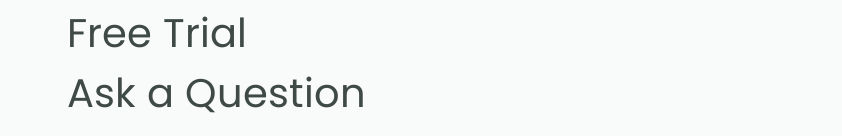Free Trial
Ask a Question